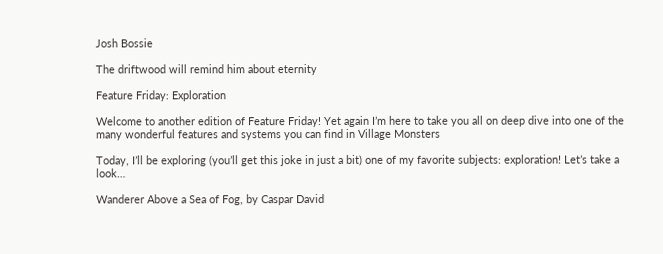Josh Bossie

The driftwood will remind him about eternity

Feature Friday: Exploration

Welcome to another edition of Feature Friday! Yet again I’m here to take you all on deep dive into one of the many wonderful features and systems you can find in Village Monsters

Today, I’ll be exploring (you’ll get this joke in just a bit) one of my favorite subjects: exploration! Let’s take a look…

Wanderer Above a Sea of Fog, by Caspar David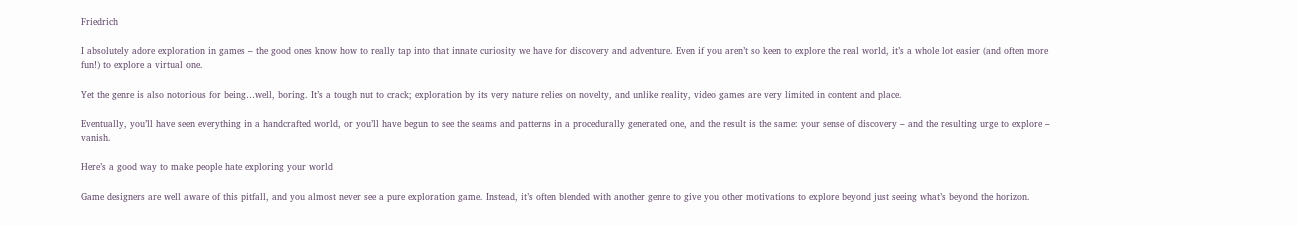Friedrich

I absolutely adore exploration in games – the good ones know how to really tap into that innate curiosity we have for discovery and adventure. Even if you aren’t so keen to explore the real world, it’s a whole lot easier (and often more fun!) to explore a virtual one.

Yet the genre is also notorious for being…well, boring. It’s a tough nut to crack; exploration by its very nature relies on novelty, and unlike reality, video games are very limited in content and place.

Eventually, you’ll have seen everything in a handcrafted world, or you’ll have begun to see the seams and patterns in a procedurally generated one, and the result is the same: your sense of discovery – and the resulting urge to explore – vanish.

Here’s a good way to make people hate exploring your world

Game designers are well aware of this pitfall, and you almost never see a pure exploration game. Instead, it’s often blended with another genre to give you other motivations to explore beyond just seeing what’s beyond the horizon.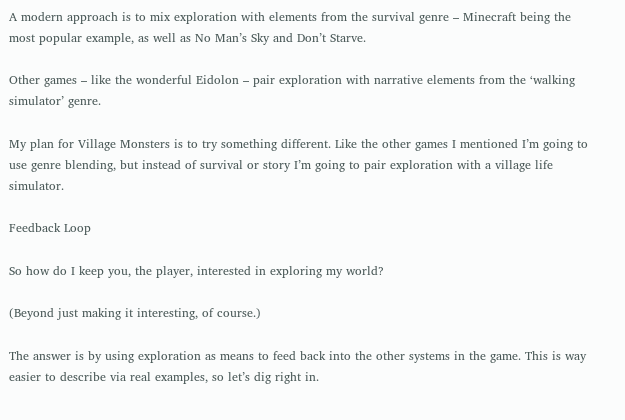A modern approach is to mix exploration with elements from the survival genre – Minecraft being the most popular example, as well as No Man’s Sky and Don’t Starve.

Other games – like the wonderful Eidolon – pair exploration with narrative elements from the ‘walking simulator’ genre.

My plan for Village Monsters is to try something different. Like the other games I mentioned I’m going to use genre blending, but instead of survival or story I’m going to pair exploration with a village life simulator.

Feedback Loop

So how do I keep you, the player, interested in exploring my world?

(Beyond just making it interesting, of course.)

The answer is by using exploration as means to feed back into the other systems in the game. This is way easier to describe via real examples, so let’s dig right in.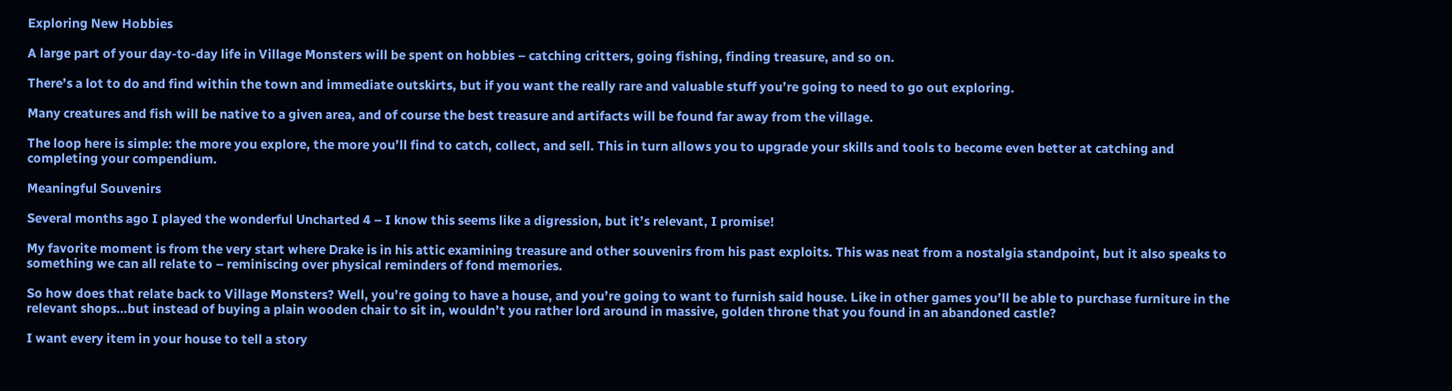Exploring New Hobbies

A large part of your day-to-day life in Village Monsters will be spent on hobbies – catching critters, going fishing, finding treasure, and so on.

There’s a lot to do and find within the town and immediate outskirts, but if you want the really rare and valuable stuff you’re going to need to go out exploring.

Many creatures and fish will be native to a given area, and of course the best treasure and artifacts will be found far away from the village.

The loop here is simple: the more you explore, the more you’ll find to catch, collect, and sell. This in turn allows you to upgrade your skills and tools to become even better at catching and completing your compendium.

Meaningful Souvenirs

Several months ago I played the wonderful Uncharted 4 – I know this seems like a digression, but it’s relevant, I promise!

My favorite moment is from the very start where Drake is in his attic examining treasure and other souvenirs from his past exploits. This was neat from a nostalgia standpoint, but it also speaks to something we can all relate to – reminiscing over physical reminders of fond memories.

So how does that relate back to Village Monsters? Well, you’re going to have a house, and you’re going to want to furnish said house. Like in other games you’ll be able to purchase furniture in the relevant shops…but instead of buying a plain wooden chair to sit in, wouldn’t you rather lord around in massive, golden throne that you found in an abandoned castle?

I want every item in your house to tell a story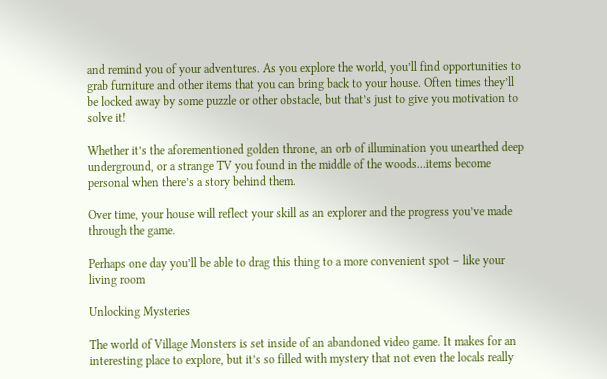and remind you of your adventures. As you explore the world, you’ll find opportunities to grab furniture and other items that you can bring back to your house. Often times they’ll be locked away by some puzzle or other obstacle, but that’s just to give you motivation to solve it!

Whether it’s the aforementioned golden throne, an orb of illumination you unearthed deep underground, or a strange TV you found in the middle of the woods…items become personal when there’s a story behind them.

Over time, your house will reflect your skill as an explorer and the progress you’ve made through the game.

Perhaps one day you’ll be able to drag this thing to a more convenient spot – like your living room

Unlocking Mysteries

The world of Village Monsters is set inside of an abandoned video game. It makes for an interesting place to explore, but it’s so filled with mystery that not even the locals really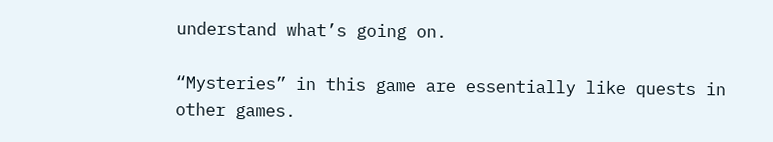understand what’s going on.

“Mysteries” in this game are essentially like quests in other games.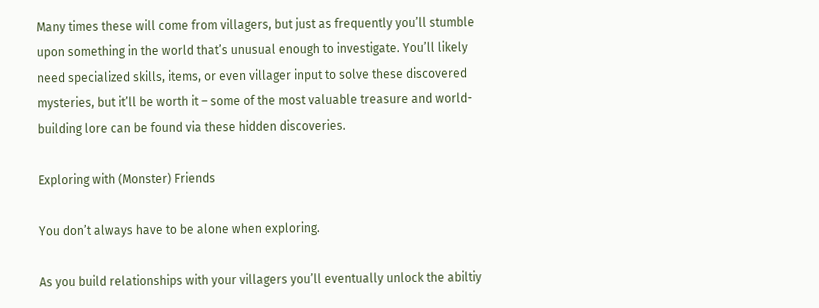Many times these will come from villagers, but just as frequently you’ll stumble upon something in the world that’s unusual enough to investigate. You’ll likely need specialized skills, items, or even villager input to solve these discovered mysteries, but it’ll be worth it – some of the most valuable treasure and world-building lore can be found via these hidden discoveries.

Exploring with (Monster) Friends

You don’t always have to be alone when exploring.

As you build relationships with your villagers you’ll eventually unlock the abiltiy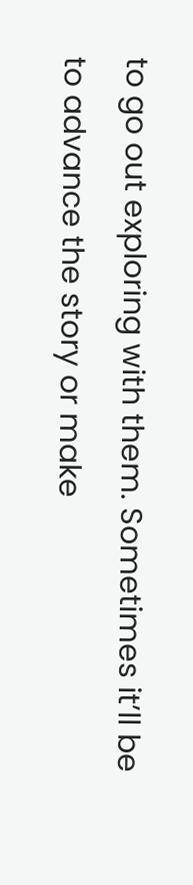to go out exploring with them. Sometimes it’ll be to advance the story or make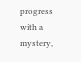progress with a mystery,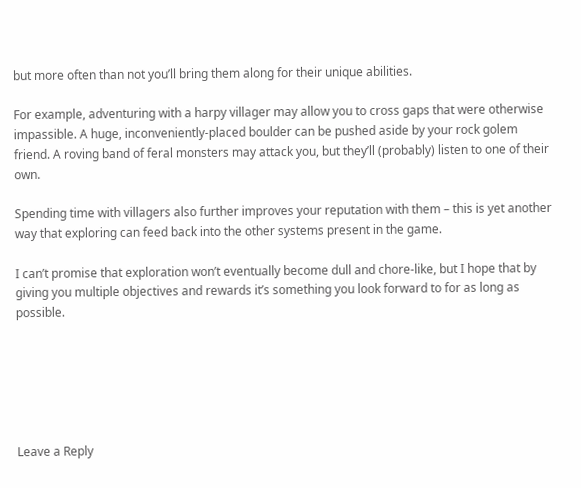but more often than not you’ll bring them along for their unique abilities.

For example, adventuring with a harpy villager may allow you to cross gaps that were otherwise impassible. A huge, inconveniently-placed boulder can be pushed aside by your rock golem friend. A roving band of feral monsters may attack you, but they’ll (probably) listen to one of their own.

Spending time with villagers also further improves your reputation with them – this is yet another way that exploring can feed back into the other systems present in the game.

I can’t promise that exploration won’t eventually become dull and chore-like, but I hope that by giving you multiple objectives and rewards it’s something you look forward to for as long as possible.






Leave a Reply